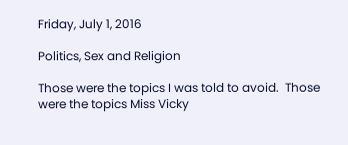Friday, July 1, 2016

Politics, Sex and Religion

Those were the topics I was told to avoid.  Those were the topics Miss Vicky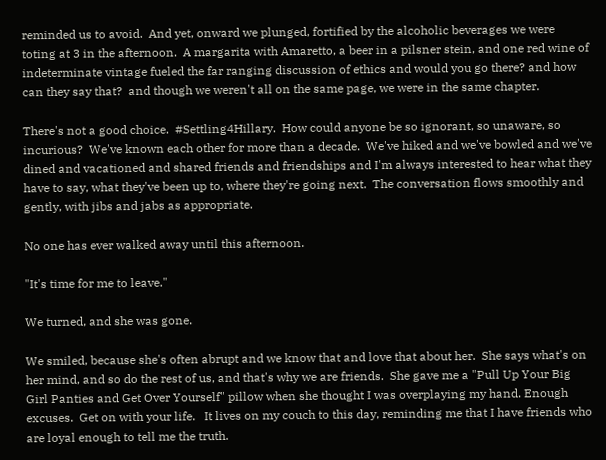reminded us to avoid.  And yet, onward we plunged, fortified by the alcoholic beverages we were toting at 3 in the afternoon.  A margarita with Amaretto, a beer in a pilsner stein, and one red wine of indeterminate vintage fueled the far ranging discussion of ethics and would you go there? and how can they say that?  and though we weren't all on the same page, we were in the same chapter.

There's not a good choice.  #Settling4Hillary.  How could anyone be so ignorant, so unaware, so incurious?  We've known each other for more than a decade.  We've hiked and we've bowled and we've dined and vacationed and shared friends and friendships and I'm always interested to hear what they have to say, what they've been up to, where they're going next.  The conversation flows smoothly and gently, with jibs and jabs as appropriate.

No one has ever walked away until this afternoon.

"It's time for me to leave."

We turned, and she was gone.

We smiled, because she's often abrupt and we know that and love that about her.  She says what's on her mind, and so do the rest of us, and that's why we are friends.  She gave me a "Pull Up Your Big Girl Panties and Get Over Yourself" pillow when she thought I was overplaying my hand. Enough excuses.  Get on with your life.   It lives on my couch to this day, reminding me that I have friends who are loyal enough to tell me the truth.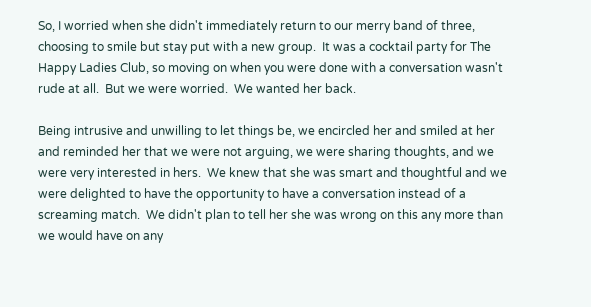So, I worried when she didn't immediately return to our merry band of three, choosing to smile but stay put with a new group.  It was a cocktail party for The Happy Ladies Club, so moving on when you were done with a conversation wasn't rude at all.  But we were worried.  We wanted her back.

Being intrusive and unwilling to let things be, we encircled her and smiled at her and reminded her that we were not arguing, we were sharing thoughts, and we were very interested in hers.  We knew that she was smart and thoughtful and we were delighted to have the opportunity to have a conversation instead of a screaming match.  We didn't plan to tell her she was wrong on this any more than we would have on any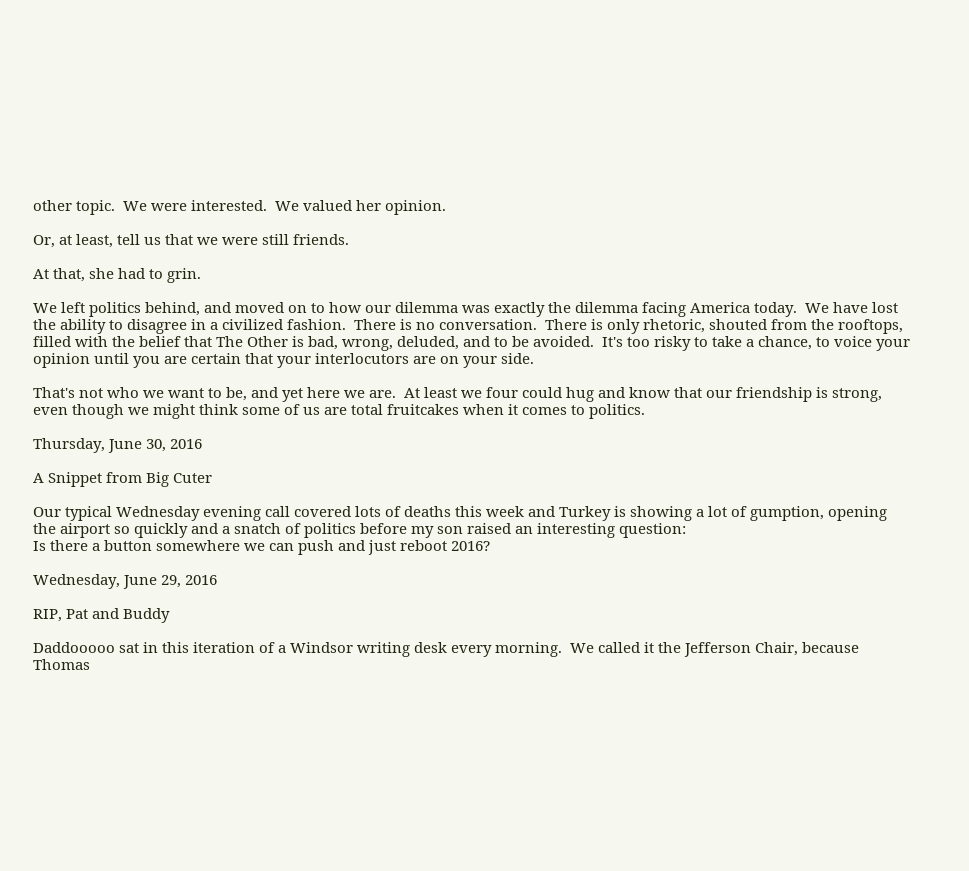other topic.  We were interested.  We valued her opinion.

Or, at least, tell us that we were still friends.

At that, she had to grin.

We left politics behind, and moved on to how our dilemma was exactly the dilemma facing America today.  We have lost the ability to disagree in a civilized fashion.  There is no conversation.  There is only rhetoric, shouted from the rooftops, filled with the belief that The Other is bad, wrong, deluded, and to be avoided.  It's too risky to take a chance, to voice your opinion until you are certain that your interlocutors are on your side.

That's not who we want to be, and yet here we are.  At least we four could hug and know that our friendship is strong, even though we might think some of us are total fruitcakes when it comes to politics.

Thursday, June 30, 2016

A Snippet from Big Cuter

Our typical Wednesday evening call covered lots of deaths this week and Turkey is showing a lot of gumption, opening the airport so quickly and a snatch of politics before my son raised an interesting question:
Is there a button somewhere we can push and just reboot 2016?

Wednesday, June 29, 2016

RIP, Pat and Buddy

Daddooooo sat in this iteration of a Windsor writing desk every morning.  We called it the Jefferson Chair, because Thomas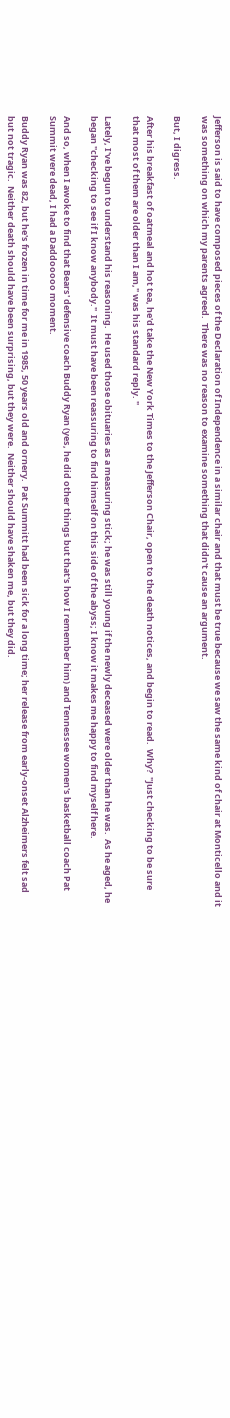Jefferson is said to have composed pieces of the Declaration of Independence in a similar chair and that must be true because we saw the same kind of chair at Monticello and it was something on which my parents agreed.  There was no reason to examine something that didn't cause an argument.

But, I digress.

After his breakfast of oatmeal and hot tea, he'd take the New York Times to the Jefferson Chair, open to the death notices, and begin to read.  Why?  "Just checking to be sure that most of them are older than I am," was his standard reply. "

Lately, I've begun to understand his reasoning.  He used those obituaries as a measuring stick; he was still young if the newly deceased were older than he was.  As he aged, he began "checking to see if I know anybody."  It must have been reassuring to find himself on this side of the abyss; I know it makes me happy to find myself here.

And so, when I awoke to find that Bears' defensive coach Buddy Ryan (yes, he did other things but that's how I remember him) and Tennessee women's basketball coach Pat Summit were dead, I had a Daddooooo moment.

Buddy Ryan was 82, but he's frozen in time for me in 1985, 50 years old and ornery.  Pat Summitt had been sick for a long time; her release from early-onset Alzheimers felt sad but not tragic.  Neither death should have been surprising, but they were.  Neither should have shaken me, but they did.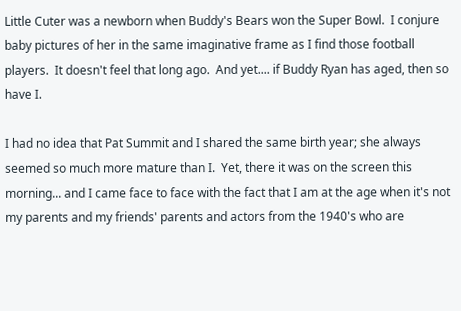Little Cuter was a newborn when Buddy's Bears won the Super Bowl.  I conjure baby pictures of her in the same imaginative frame as I find those football players.  It doesn't feel that long ago.  And yet.... if Buddy Ryan has aged, then so have I.

I had no idea that Pat Summit and I shared the same birth year; she always seemed so much more mature than I.  Yet, there it was on the screen this morning... and I came face to face with the fact that I am at the age when it's not my parents and my friends' parents and actors from the 1940's who are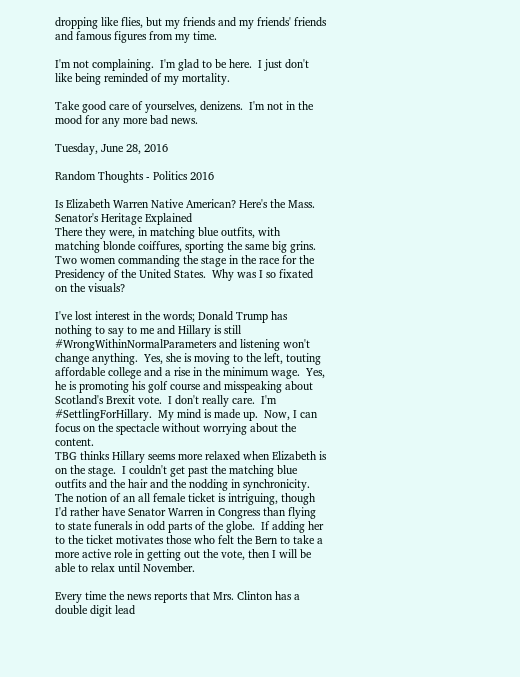dropping like flies, but my friends and my friends' friends and famous figures from my time.

I'm not complaining.  I'm glad to be here.  I just don't like being reminded of my mortality.

Take good care of yourselves, denizens.  I'm not in the mood for any more bad news.

Tuesday, June 28, 2016

Random Thoughts - Politics 2016

Is Elizabeth Warren Native American? Here's the Mass. Senator's Heritage Explained
There they were, in matching blue outfits, with matching blonde coiffures, sporting the same big grins.  Two women commanding the stage in the race for the Presidency of the United States.  Why was I so fixated on the visuals?

I've lost interest in the words; Donald Trump has nothing to say to me and Hillary is still #WrongWithinNormalParameters and listening won't change anything.  Yes, she is moving to the left, touting affordable college and a rise in the minimum wage.  Yes, he is promoting his golf course and misspeaking about Scotland's Brexit vote.  I don't really care.  I'm #SettlingForHillary.  My mind is made up.  Now, I can focus on the spectacle without worrying about the content.
TBG thinks Hillary seems more relaxed when Elizabeth is on the stage.  I couldn't get past the matching blue outfits and the hair and the nodding in synchronicity.  The notion of an all female ticket is intriguing, though I'd rather have Senator Warren in Congress than flying to state funerals in odd parts of the globe.  If adding her to the ticket motivates those who felt the Bern to take a more active role in getting out the vote, then I will be able to relax until November.

Every time the news reports that Mrs. Clinton has a double digit lead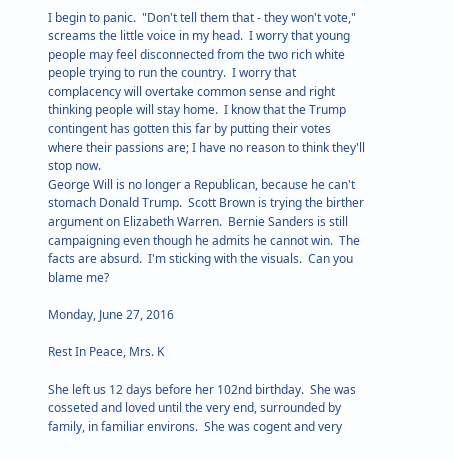I begin to panic.  "Don't tell them that - they won't vote," screams the little voice in my head.  I worry that young people may feel disconnected from the two rich white people trying to run the country.  I worry that complacency will overtake common sense and right thinking people will stay home.  I know that the Trump contingent has gotten this far by putting their votes where their passions are; I have no reason to think they'll stop now.
George Will is no longer a Republican, because he can't stomach Donald Trump.  Scott Brown is trying the birther argument on Elizabeth Warren.  Bernie Sanders is still campaigning even though he admits he cannot win.  The facts are absurd.  I'm sticking with the visuals.  Can you blame me?

Monday, June 27, 2016

Rest In Peace, Mrs. K

She left us 12 days before her 102nd birthday.  She was cosseted and loved until the very end, surrounded by family, in familiar environs.  She was cogent and very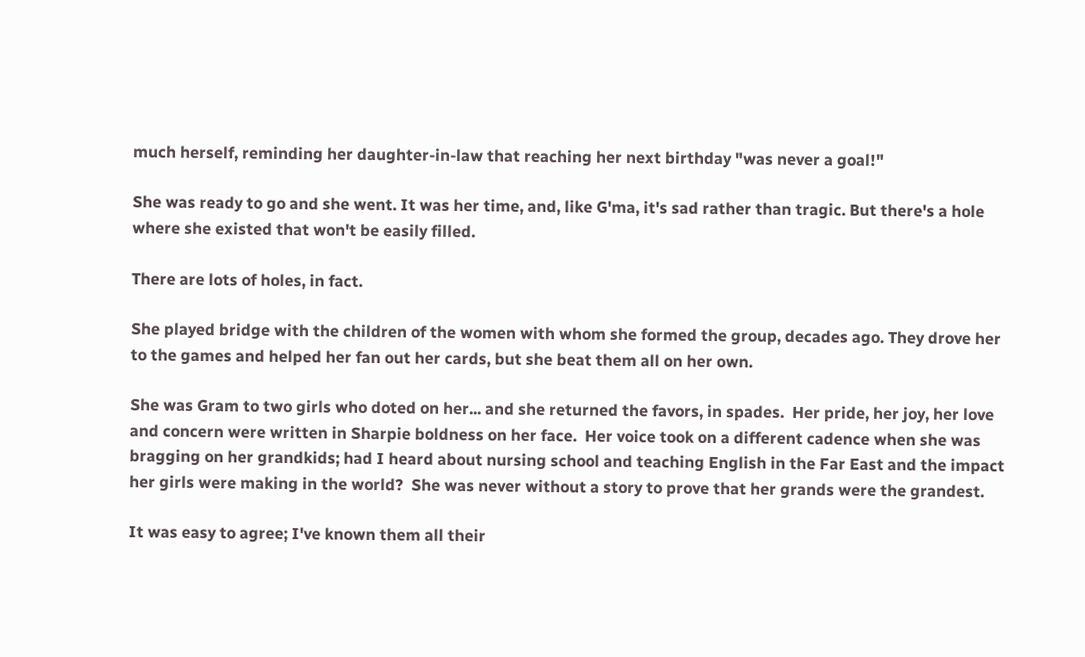much herself, reminding her daughter-in-law that reaching her next birthday "was never a goal!"

She was ready to go and she went. It was her time, and, like G'ma, it's sad rather than tragic. But there's a hole where she existed that won't be easily filled.

There are lots of holes, in fact.

She played bridge with the children of the women with whom she formed the group, decades ago. They drove her to the games and helped her fan out her cards, but she beat them all on her own.

She was Gram to two girls who doted on her... and she returned the favors, in spades.  Her pride, her joy, her love and concern were written in Sharpie boldness on her face.  Her voice took on a different cadence when she was bragging on her grandkids; had I heard about nursing school and teaching English in the Far East and the impact her girls were making in the world?  She was never without a story to prove that her grands were the grandest.

It was easy to agree; I've known them all their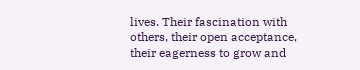lives. Their fascination with others, their open acceptance, their eagerness to grow and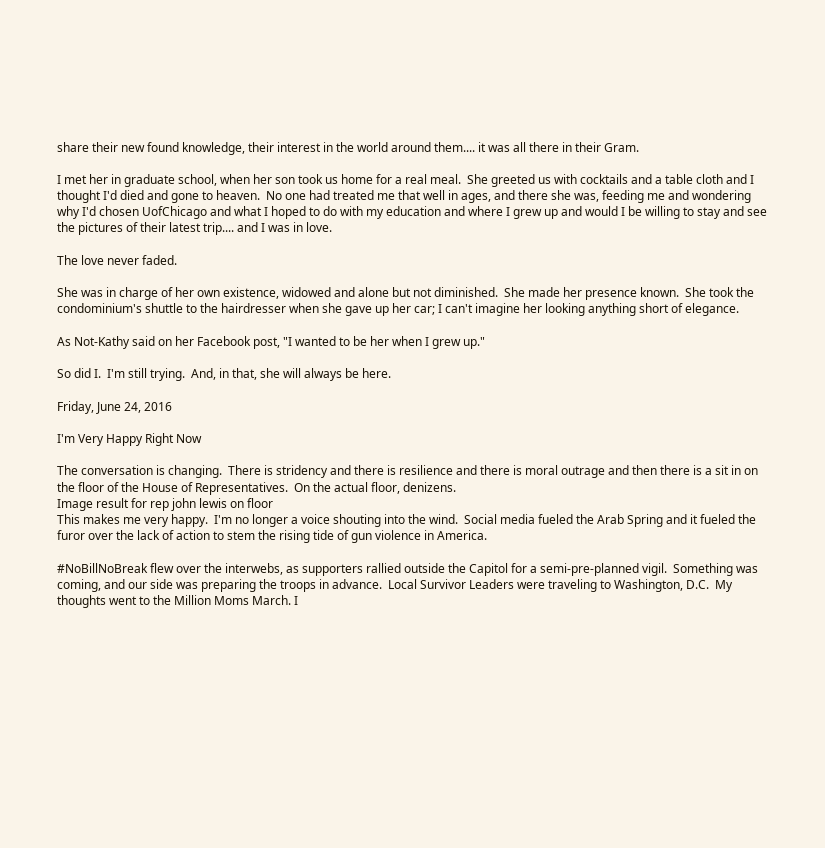share their new found knowledge, their interest in the world around them.... it was all there in their Gram.

I met her in graduate school, when her son took us home for a real meal.  She greeted us with cocktails and a table cloth and I thought I'd died and gone to heaven.  No one had treated me that well in ages, and there she was, feeding me and wondering why I'd chosen UofChicago and what I hoped to do with my education and where I grew up and would I be willing to stay and see the pictures of their latest trip.... and I was in love.

The love never faded.

She was in charge of her own existence, widowed and alone but not diminished.  She made her presence known.  She took the condominium's shuttle to the hairdresser when she gave up her car; I can't imagine her looking anything short of elegance.

As Not-Kathy said on her Facebook post, "I wanted to be her when I grew up."

So did I.  I'm still trying.  And, in that, she will always be here.

Friday, June 24, 2016

I'm Very Happy Right Now

The conversation is changing.  There is stridency and there is resilience and there is moral outrage and then there is a sit in on the floor of the House of Representatives.  On the actual floor, denizens.
Image result for rep john lewis on floor
This makes me very happy.  I'm no longer a voice shouting into the wind.  Social media fueled the Arab Spring and it fueled the furor over the lack of action to stem the rising tide of gun violence in America.

#NoBillNoBreak flew over the interwebs, as supporters rallied outside the Capitol for a semi-pre-planned vigil.  Something was coming, and our side was preparing the troops in advance.  Local Survivor Leaders were traveling to Washington, D.C.  My thoughts went to the Million Moms March. I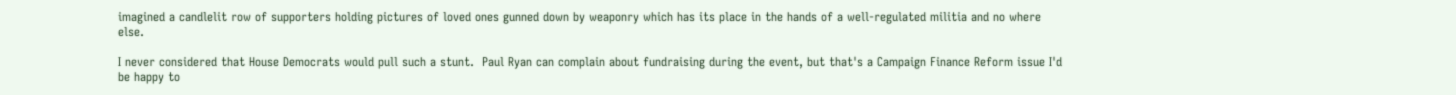imagined a candlelit row of supporters holding pictures of loved ones gunned down by weaponry which has its place in the hands of a well-regulated militia and no where else.

I never considered that House Democrats would pull such a stunt.  Paul Ryan can complain about fundraising during the event, but that's a Campaign Finance Reform issue I'd be happy to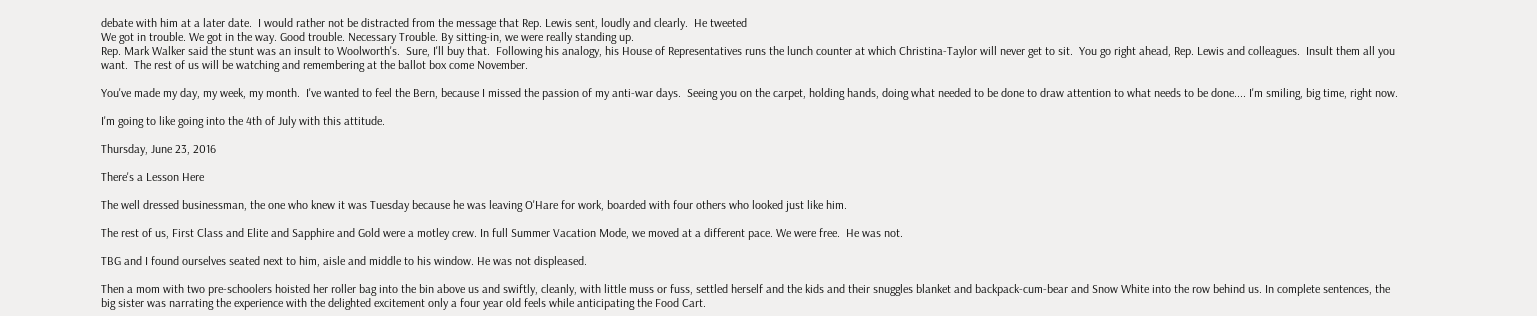debate with him at a later date.  I would rather not be distracted from the message that Rep. Lewis sent, loudly and clearly.  He tweeted
We got in trouble. We got in the way. Good trouble. Necessary Trouble. By sitting-in, we were really standing up.
Rep. Mark Walker said the stunt was an insult to Woolworth's.  Sure, I'll buy that.  Following his analogy, his House of Representatives runs the lunch counter at which Christina-Taylor will never get to sit.  You go right ahead, Rep. Lewis and colleagues.  Insult them all you want.  The rest of us will be watching and remembering at the ballot box come November.

You've made my day, my week, my month.  I've wanted to feel the Bern, because I missed the passion of my anti-war days.  Seeing you on the carpet, holding hands, doing what needed to be done to draw attention to what needs to be done.... I'm smiling, big time, right now.

I'm going to like going into the 4th of July with this attitude.

Thursday, June 23, 2016

There's a Lesson Here

The well dressed businessman, the one who knew it was Tuesday because he was leaving O'Hare for work, boarded with four others who looked just like him.

The rest of us, First Class and Elite and Sapphire and Gold were a motley crew. In full Summer Vacation Mode, we moved at a different pace. We were free.  He was not.

TBG and I found ourselves seated next to him, aisle and middle to his window. He was not displeased.

Then a mom with two pre-schoolers hoisted her roller bag into the bin above us and swiftly, cleanly, with little muss or fuss, settled herself and the kids and their snuggles blanket and backpack-cum-bear and Snow White into the row behind us. In complete sentences, the big sister was narrating the experience with the delighted excitement only a four year old feels while anticipating the Food Cart.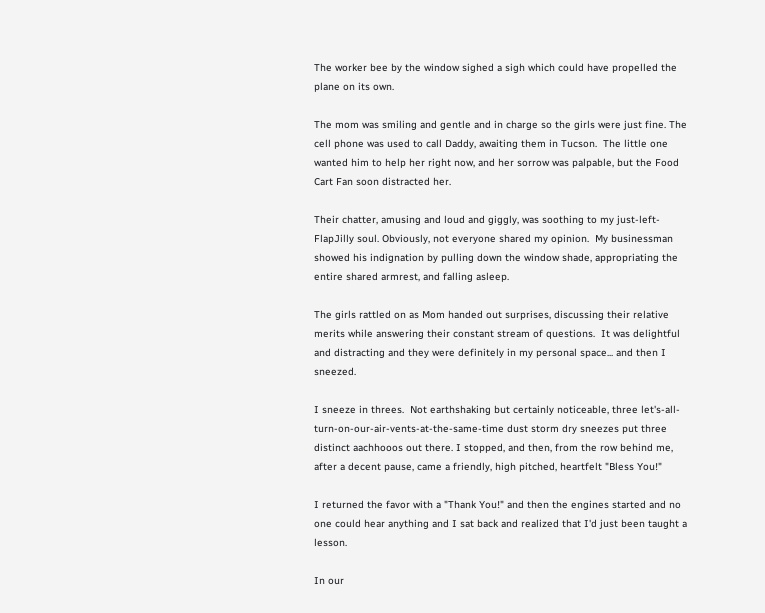The worker bee by the window sighed a sigh which could have propelled the plane on its own.

The mom was smiling and gentle and in charge so the girls were just fine. The cell phone was used to call Daddy, awaiting them in Tucson.  The little one wanted him to help her right now, and her sorrow was palpable, but the Food Cart Fan soon distracted her.

Their chatter, amusing and loud and giggly, was soothing to my just-left-FlapJilly soul. Obviously, not everyone shared my opinion.  My businessman showed his indignation by pulling down the window shade, appropriating the entire shared armrest, and falling asleep.

The girls rattled on as Mom handed out surprises, discussing their relative merits while answering their constant stream of questions.  It was delightful and distracting and they were definitely in my personal space... and then I sneezed.

I sneeze in threes.  Not earthshaking but certainly noticeable, three let's-all-turn-on-our-air-vents-at-the-same-time dust storm dry sneezes put three distinct aachhooos out there. I stopped, and then, from the row behind me, after a decent pause, came a friendly, high pitched, heartfelt "Bless You!"

I returned the favor with a "Thank You!" and then the engines started and no one could hear anything and I sat back and realized that I'd just been taught a lesson.

In our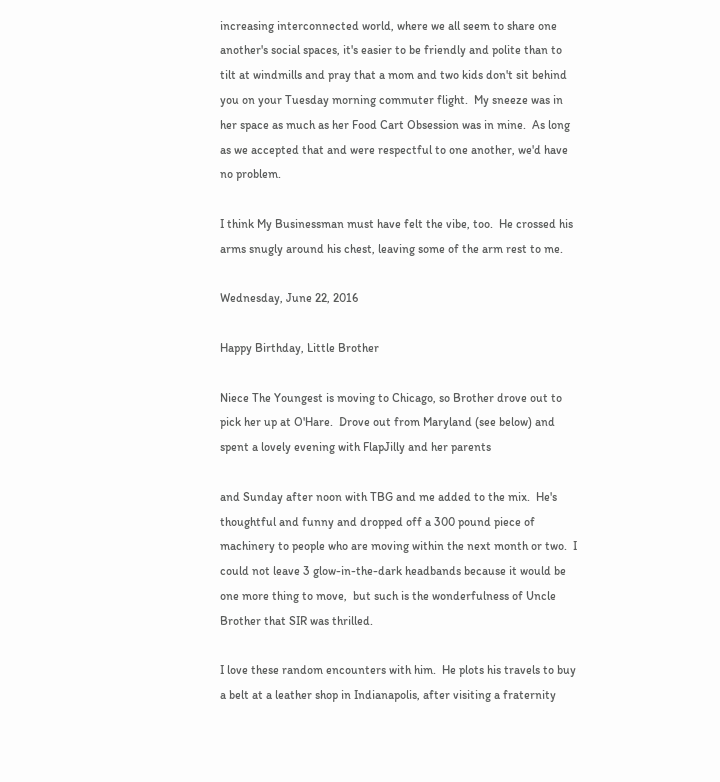increasing interconnected world, where we all seem to share one another's social spaces, it's easier to be friendly and polite than to tilt at windmills and pray that a mom and two kids don't sit behind you on your Tuesday morning commuter flight.  My sneeze was in her space as much as her Food Cart Obsession was in mine.  As long as we accepted that and were respectful to one another, we'd have no problem.

I think My Businessman must have felt the vibe, too.  He crossed his arms snugly around his chest, leaving some of the arm rest to me.

Wednesday, June 22, 2016

Happy Birthday, Little Brother

Niece The Youngest is moving to Chicago, so Brother drove out to pick her up at O'Hare.  Drove out from Maryland (see below) and spent a lovely evening with FlapJilly and her parents

and Sunday after noon with TBG and me added to the mix.  He's thoughtful and funny and dropped off a 300 pound piece of machinery to people who are moving within the next month or two.  I could not leave 3 glow-in-the-dark headbands because it would be one more thing to move,  but such is the wonderfulness of Uncle Brother that SIR was thrilled.

I love these random encounters with him.  He plots his travels to buy a belt at a leather shop in Indianapolis, after visiting a fraternity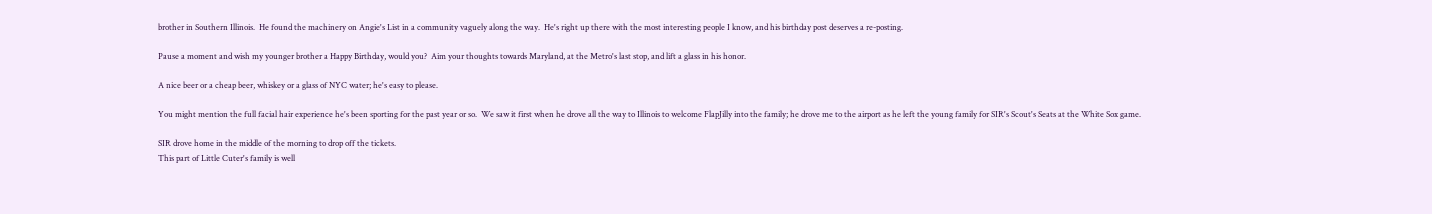brother in Southern Illinois.  He found the machinery on Angie's List in a community vaguely along the way.  He's right up there with the most interesting people I know, and his birthday post deserves a re-posting.

Pause a moment and wish my younger brother a Happy Birthday, would you?  Aim your thoughts towards Maryland, at the Metro's last stop, and lift a glass in his honor.

A nice beer or a cheap beer, whiskey or a glass of NYC water; he's easy to please.

You might mention the full facial hair experience he's been sporting for the past year or so.  We saw it first when he drove all the way to Illinois to welcome FlapJilly into the family; he drove me to the airport as he left the young family for SIR's Scout's Seats at the White Sox game.

SIR drove home in the middle of the morning to drop off the tickets.
This part of Little Cuter's family is well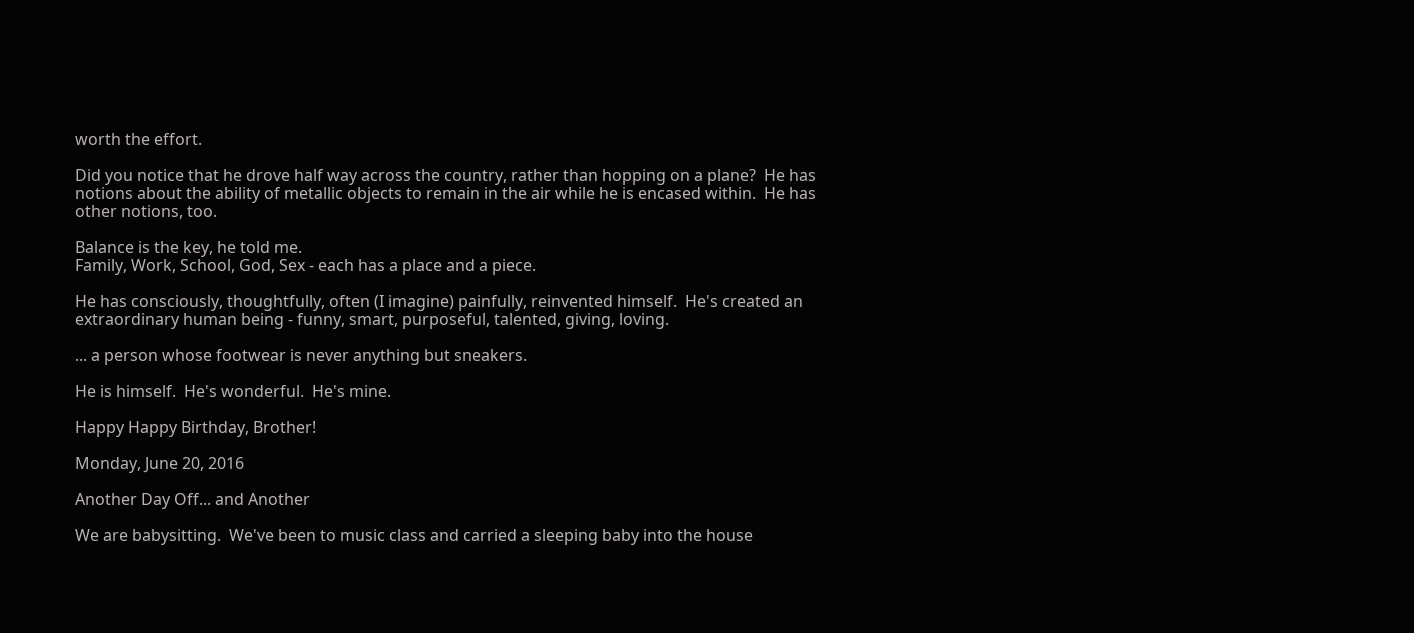worth the effort.

Did you notice that he drove half way across the country, rather than hopping on a plane?  He has notions about the ability of metallic objects to remain in the air while he is encased within.  He has other notions, too.

Balance is the key, he told me.
Family, Work, School, God, Sex - each has a place and a piece.

He has consciously, thoughtfully, often (I imagine) painfully, reinvented himself.  He's created an extraordinary human being - funny, smart, purposeful, talented, giving, loving.

... a person whose footwear is never anything but sneakers.

He is himself.  He's wonderful.  He's mine.

Happy Happy Birthday, Brother!

Monday, June 20, 2016

Another Day Off... and Another

We are babysitting.  We've been to music class and carried a sleeping baby into the house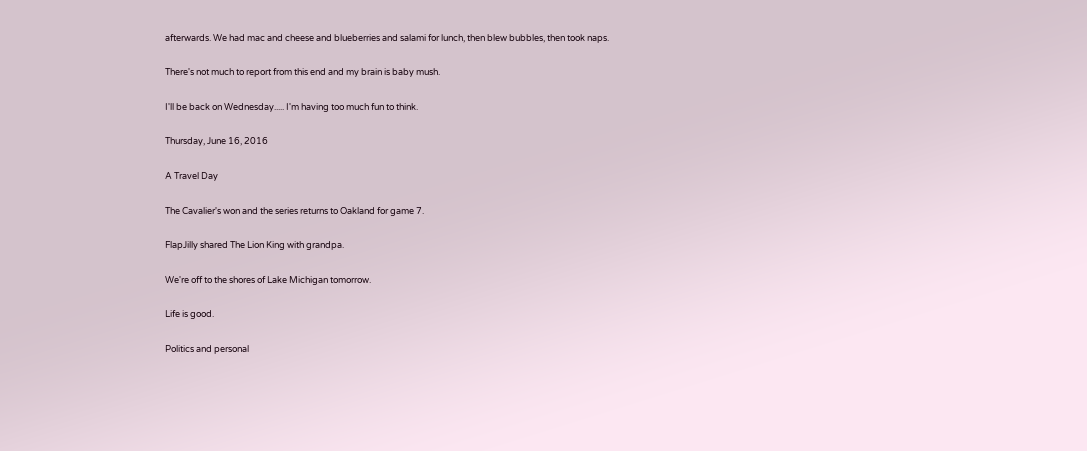afterwards. We had mac and cheese and blueberries and salami for lunch, then blew bubbles, then took naps.

There's not much to report from this end and my brain is baby mush.

I'll be back on Wednesday..... I'm having too much fun to think.

Thursday, June 16, 2016

A Travel Day

The Cavalier's won and the series returns to Oakland for game 7.

FlapJilly shared The Lion King with grandpa.

We're off to the shores of Lake Michigan tomorrow.

Life is good.

Politics and personal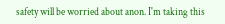safety will be worried about anon. I'm taking this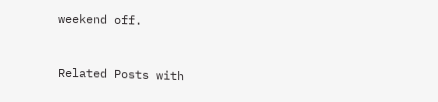weekend off.


Related Posts with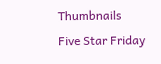Thumbnails
Five Star Friday